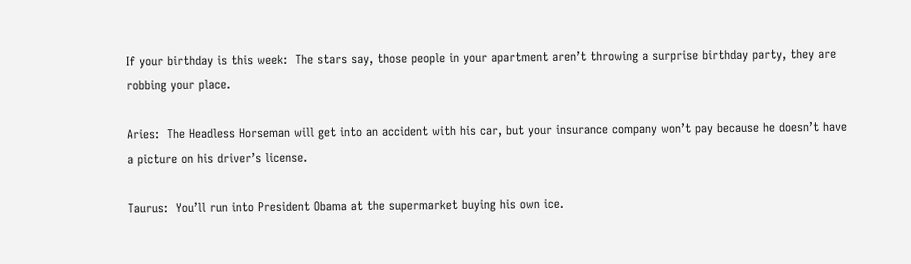If your birthday is this week:  The stars say, those people in your apartment aren’t throwing a surprise birthday party, they are robbing your place.

Aries:  The Headless Horseman will get into an accident with his car, but your insurance company won’t pay because he doesn’t have a picture on his driver’s license.

Taurus:  You’ll run into President Obama at the supermarket buying his own ice.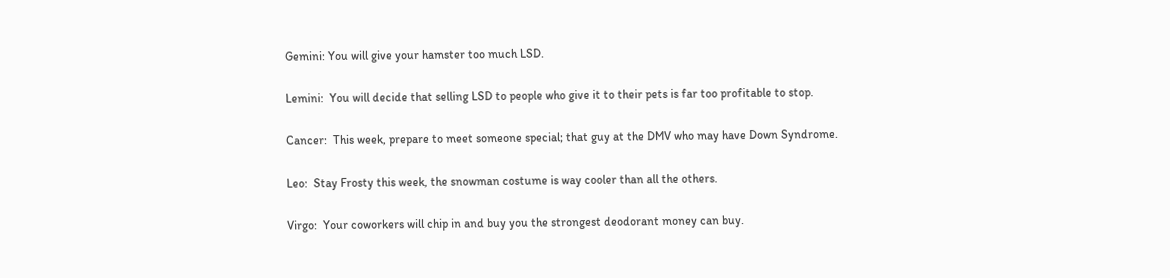Gemini: You will give your hamster too much LSD.

Lemini:  You will decide that selling LSD to people who give it to their pets is far too profitable to stop.

Cancer:  This week, prepare to meet someone special; that guy at the DMV who may have Down Syndrome.

Leo:  Stay Frosty this week, the snowman costume is way cooler than all the others.

Virgo:  Your coworkers will chip in and buy you the strongest deodorant money can buy.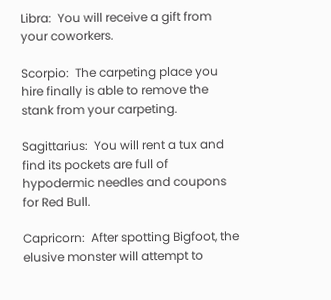Libra:  You will receive a gift from your coworkers.

Scorpio:  The carpeting place you hire finally is able to remove the stank from your carpeting.

Sagittarius:  You will rent a tux and find its pockets are full of hypodermic needles and coupons for Red Bull.

Capricorn:  After spotting Bigfoot, the elusive monster will attempt to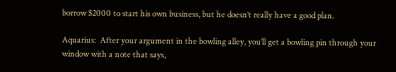borrow $2000 to start his own business, but he doesn’t really have a good plan.

Aquarius:  After your argument in the bowling alley, you’ll get a bowling pin through your window with a note that says,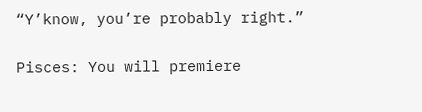“Y’know, you’re probably right.”

Pisces: You will premiere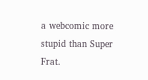a webcomic more stupid than Super Frat.